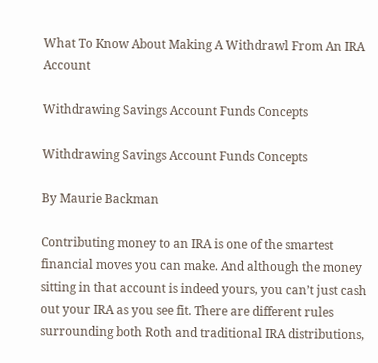What To Know About Making A Withdrawl From An IRA Account

Withdrawing Savings Account Funds Concepts

Withdrawing Savings Account Funds Concepts

By Maurie Backman

Contributing money to an IRA is one of the smartest financial moves you can make. And although the money sitting in that account is indeed yours, you can’t just cash out your IRA as you see fit. There are different rules surrounding both Roth and traditional IRA distributions,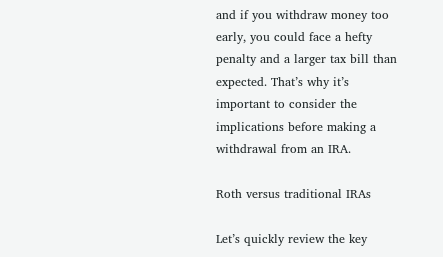and if you withdraw money too early, you could face a hefty penalty and a larger tax bill than expected. That’s why it’s important to consider the implications before making a withdrawal from an IRA.

Roth versus traditional IRAs

Let’s quickly review the key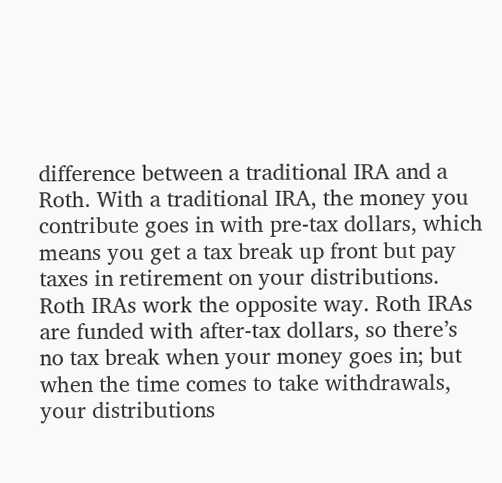difference between a traditional IRA and a Roth. With a traditional IRA, the money you contribute goes in with pre-tax dollars, which means you get a tax break up front but pay taxes in retirement on your distributions. Roth IRAs work the opposite way. Roth IRAs are funded with after-tax dollars, so there’s no tax break when your money goes in; but when the time comes to take withdrawals, your distributions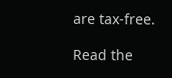are tax-free.

Read the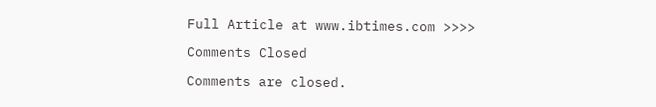Full Article at www.ibtimes.com >>>>

Comments Closed

Comments are closed.